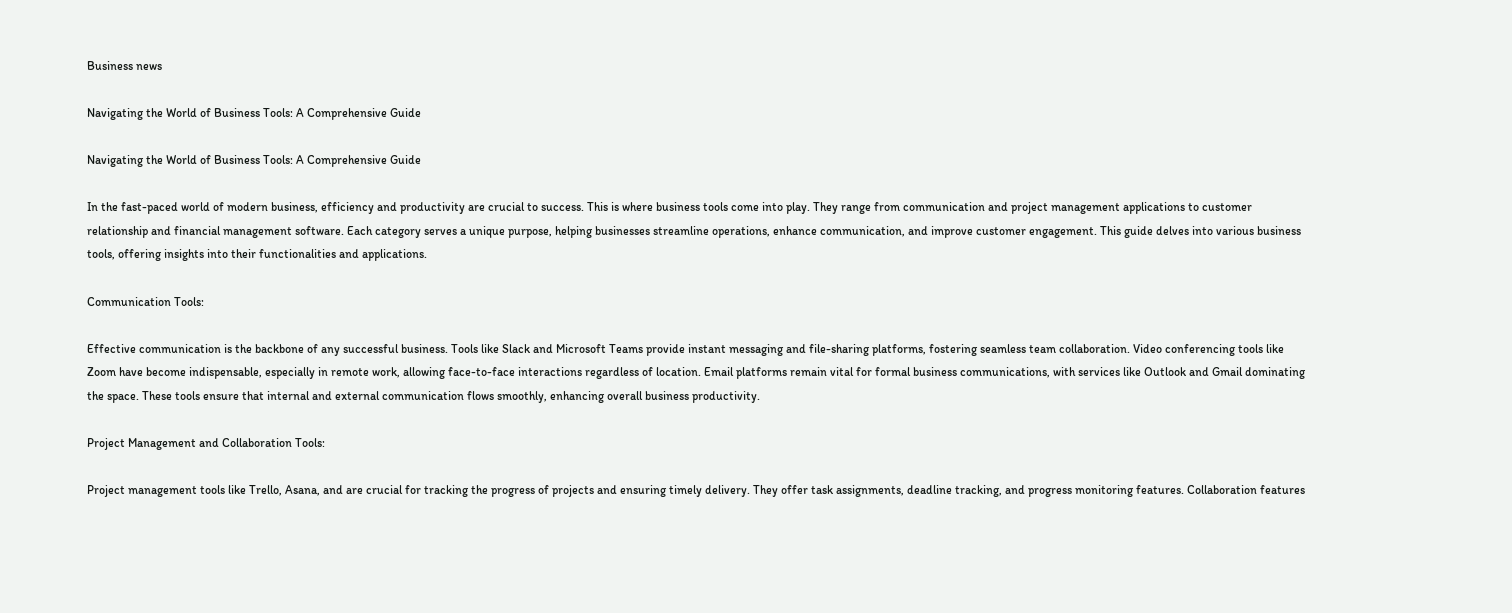Business news

Navigating the World of Business Tools: A Comprehensive Guide

Navigating the World of Business Tools: A Comprehensive Guide

In the fast-paced world of modern business, efficiency and productivity are crucial to success. This is where business tools come into play. They range from communication and project management applications to customer relationship and financial management software. Each category serves a unique purpose, helping businesses streamline operations, enhance communication, and improve customer engagement. This guide delves into various business tools, offering insights into their functionalities and applications.

Communication Tools:

Effective communication is the backbone of any successful business. Tools like Slack and Microsoft Teams provide instant messaging and file-sharing platforms, fostering seamless team collaboration. Video conferencing tools like Zoom have become indispensable, especially in remote work, allowing face-to-face interactions regardless of location. Email platforms remain vital for formal business communications, with services like Outlook and Gmail dominating the space. These tools ensure that internal and external communication flows smoothly, enhancing overall business productivity.

Project Management and Collaboration Tools:

Project management tools like Trello, Asana, and are crucial for tracking the progress of projects and ensuring timely delivery. They offer task assignments, deadline tracking, and progress monitoring features. Collaboration features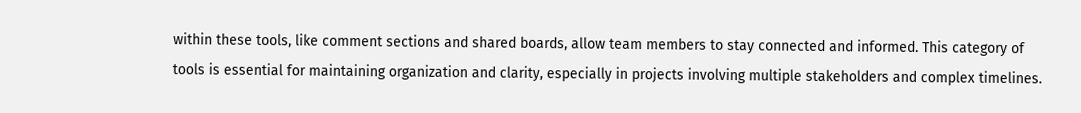within these tools, like comment sections and shared boards, allow team members to stay connected and informed. This category of tools is essential for maintaining organization and clarity, especially in projects involving multiple stakeholders and complex timelines.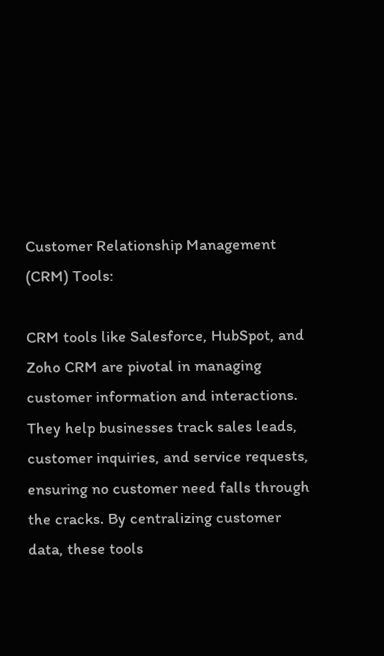Customer Relationship Management (CRM) Tools:

CRM tools like Salesforce, HubSpot, and Zoho CRM are pivotal in managing customer information and interactions. They help businesses track sales leads, customer inquiries, and service requests, ensuring no customer need falls through the cracks. By centralizing customer data, these tools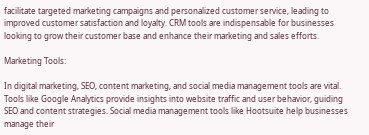facilitate targeted marketing campaigns and personalized customer service, leading to improved customer satisfaction and loyalty. CRM tools are indispensable for businesses looking to grow their customer base and enhance their marketing and sales efforts.

Marketing Tools:

In digital marketing, SEO, content marketing, and social media management tools are vital. Tools like Google Analytics provide insights into website traffic and user behavior, guiding SEO and content strategies. Social media management tools like Hootsuite help businesses manage their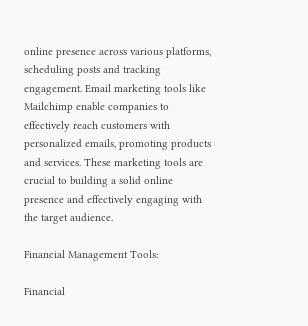online presence across various platforms, scheduling posts and tracking engagement. Email marketing tools like Mailchimp enable companies to effectively reach customers with personalized emails, promoting products and services. These marketing tools are crucial to building a solid online presence and effectively engaging with the target audience.

Financial Management Tools:

Financial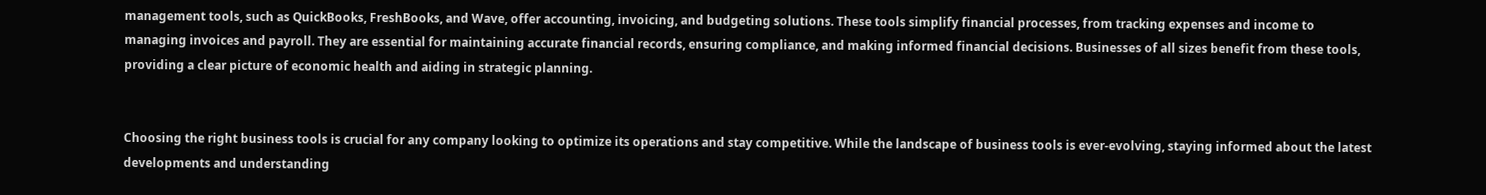management tools, such as QuickBooks, FreshBooks, and Wave, offer accounting, invoicing, and budgeting solutions. These tools simplify financial processes, from tracking expenses and income to managing invoices and payroll. They are essential for maintaining accurate financial records, ensuring compliance, and making informed financial decisions. Businesses of all sizes benefit from these tools, providing a clear picture of economic health and aiding in strategic planning.


Choosing the right business tools is crucial for any company looking to optimize its operations and stay competitive. While the landscape of business tools is ever-evolving, staying informed about the latest developments and understanding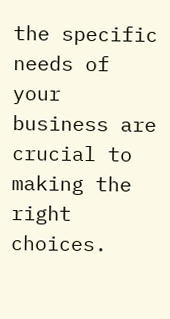the specific needs of your business are crucial to making the right choices.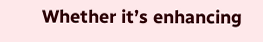Whether it’s enhancing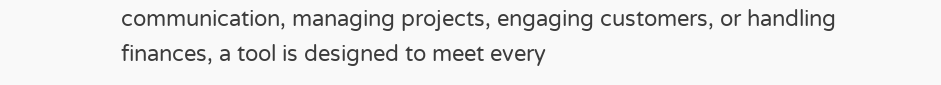communication, managing projects, engaging customers, or handling finances, a tool is designed to meet every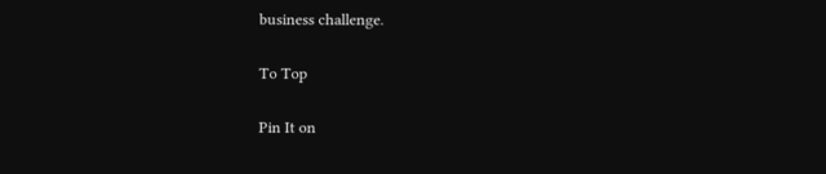business challenge.

To Top

Pin It on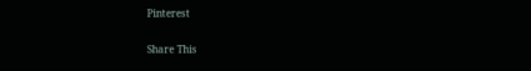Pinterest

Share This